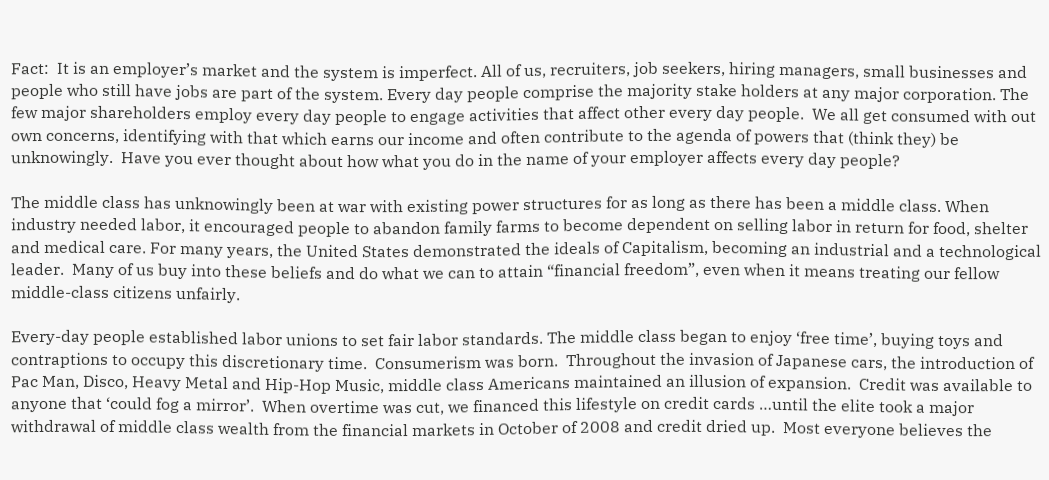Fact:  It is an employer’s market and the system is imperfect. All of us, recruiters, job seekers, hiring managers, small businesses and people who still have jobs are part of the system. Every day people comprise the majority stake holders at any major corporation. The few major shareholders employ every day people to engage activities that affect other every day people.  We all get consumed with out own concerns, identifying with that which earns our income and often contribute to the agenda of powers that (think they) be unknowingly.  Have you ever thought about how what you do in the name of your employer affects every day people?

The middle class has unknowingly been at war with existing power structures for as long as there has been a middle class. When industry needed labor, it encouraged people to abandon family farms to become dependent on selling labor in return for food, shelter and medical care. For many years, the United States demonstrated the ideals of Capitalism, becoming an industrial and a technological leader.  Many of us buy into these beliefs and do what we can to attain “financial freedom”, even when it means treating our fellow middle-class citizens unfairly.

Every-day people established labor unions to set fair labor standards. The middle class began to enjoy ‘free time’, buying toys and contraptions to occupy this discretionary time.  Consumerism was born.  Throughout the invasion of Japanese cars, the introduction of Pac Man, Disco, Heavy Metal and Hip-Hop Music, middle class Americans maintained an illusion of expansion.  Credit was available to anyone that ‘could fog a mirror’.  When overtime was cut, we financed this lifestyle on credit cards …until the elite took a major withdrawal of middle class wealth from the financial markets in October of 2008 and credit dried up.  Most everyone believes the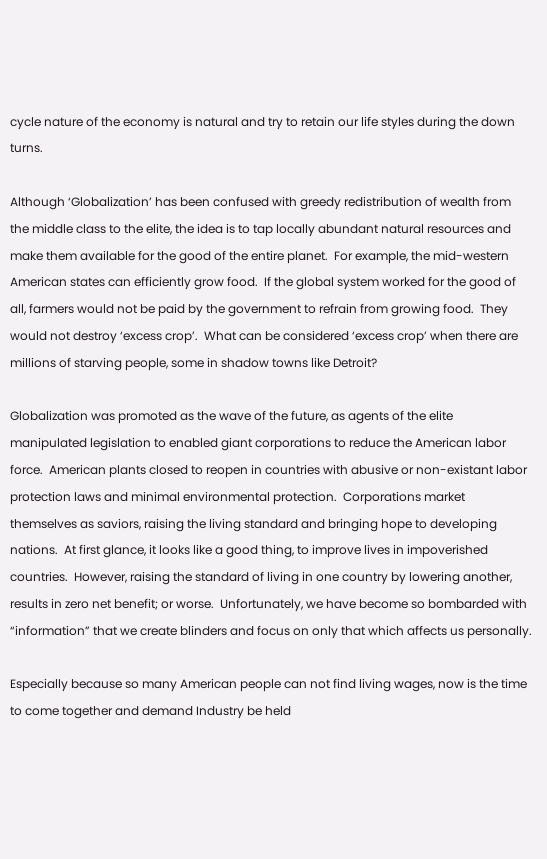cycle nature of the economy is natural and try to retain our life styles during the down turns.

Although ‘Globalization’ has been confused with greedy redistribution of wealth from the middle class to the elite, the idea is to tap locally abundant natural resources and make them available for the good of the entire planet.  For example, the mid-western American states can efficiently grow food.  If the global system worked for the good of all, farmers would not be paid by the government to refrain from growing food.  They would not destroy ‘excess crop’.  What can be considered ‘excess crop’ when there are millions of starving people, some in shadow towns like Detroit?

Globalization was promoted as the wave of the future, as agents of the elite manipulated legislation to enabled giant corporations to reduce the American labor force.  American plants closed to reopen in countries with abusive or non-existant labor protection laws and minimal environmental protection.  Corporations market themselves as saviors, raising the living standard and bringing hope to developing nations.  At first glance, it looks like a good thing, to improve lives in impoverished countries.  However, raising the standard of living in one country by lowering another, results in zero net benefit; or worse.  Unfortunately, we have become so bombarded with “information” that we create blinders and focus on only that which affects us personally.

Especially because so many American people can not find living wages, now is the time to come together and demand Industry be held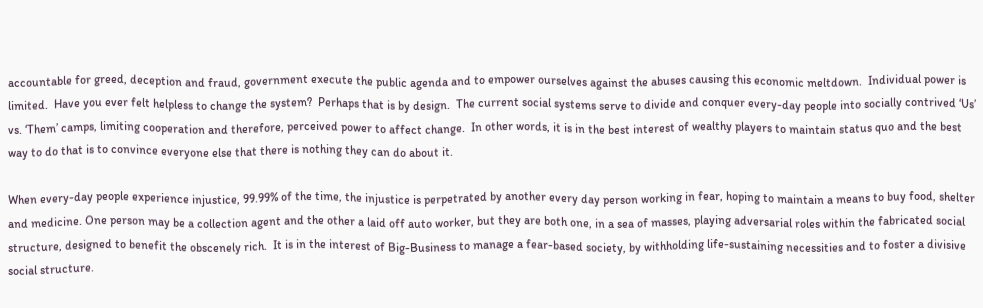accountable for greed, deception and fraud, government execute the public agenda and to empower ourselves against the abuses causing this economic meltdown.  Individual power is limited.  Have you ever felt helpless to change the system?  Perhaps that is by design.  The current social systems serve to divide and conquer every-day people into socially contrived ‘Us’ vs. ‘Them’ camps, limiting cooperation and therefore, perceived power to affect change.  In other words, it is in the best interest of wealthy players to maintain status quo and the best way to do that is to convince everyone else that there is nothing they can do about it.

When every-day people experience injustice, 99.99% of the time, the injustice is perpetrated by another every day person working in fear, hoping to maintain a means to buy food, shelter and medicine. One person may be a collection agent and the other a laid off auto worker, but they are both one, in a sea of masses, playing adversarial roles within the fabricated social structure, designed to benefit the obscenely rich.  It is in the interest of Big-Business to manage a fear-based society, by withholding life-sustaining necessities and to foster a divisive social structure.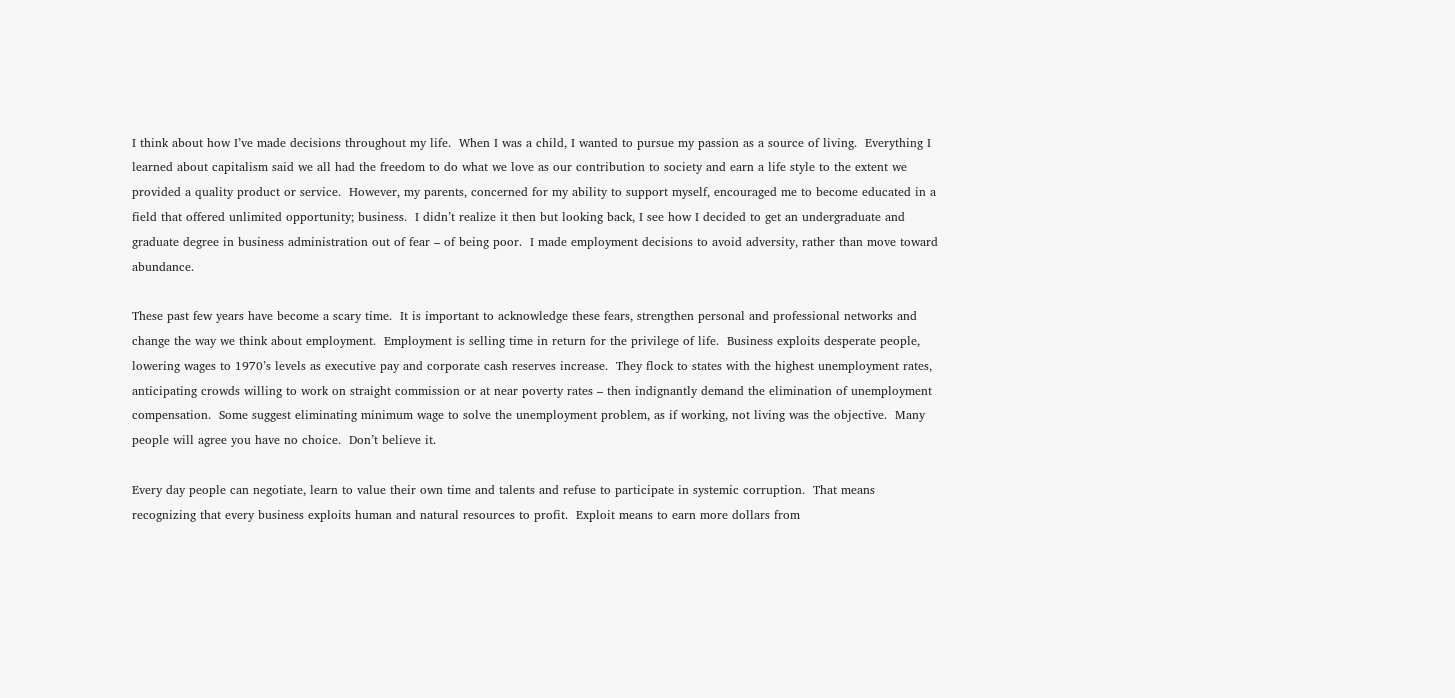I think about how I’ve made decisions throughout my life.  When I was a child, I wanted to pursue my passion as a source of living.  Everything I learned about capitalism said we all had the freedom to do what we love as our contribution to society and earn a life style to the extent we provided a quality product or service.  However, my parents, concerned for my ability to support myself, encouraged me to become educated in a field that offered unlimited opportunity; business.  I didn’t realize it then but looking back, I see how I decided to get an undergraduate and graduate degree in business administration out of fear – of being poor.  I made employment decisions to avoid adversity, rather than move toward abundance.

These past few years have become a scary time.  It is important to acknowledge these fears, strengthen personal and professional networks and change the way we think about employment.  Employment is selling time in return for the privilege of life.  Business exploits desperate people, lowering wages to 1970’s levels as executive pay and corporate cash reserves increase.  They flock to states with the highest unemployment rates, anticipating crowds willing to work on straight commission or at near poverty rates – then indignantly demand the elimination of unemployment compensation.  Some suggest eliminating minimum wage to solve the unemployment problem, as if working, not living was the objective.  Many people will agree you have no choice.  Don’t believe it.

Every day people can negotiate, learn to value their own time and talents and refuse to participate in systemic corruption.  That means recognizing that every business exploits human and natural resources to profit.  Exploit means to earn more dollars from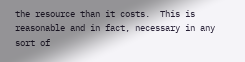the resource than it costs.  This is reasonable and in fact, necessary in any sort of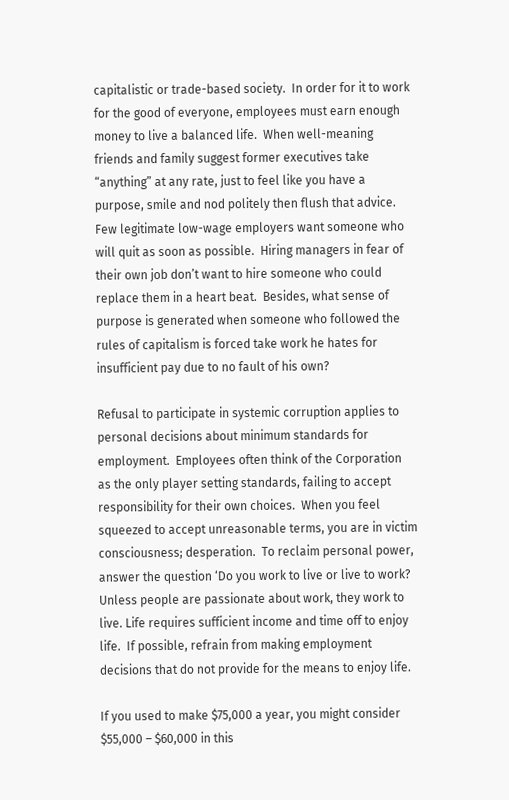capitalistic or trade-based society.  In order for it to work for the good of everyone, employees must earn enough money to live a balanced life.  When well-meaning friends and family suggest former executives take “anything” at any rate, just to feel like you have a purpose, smile and nod politely then flush that advice.  Few legitimate low-wage employers want someone who will quit as soon as possible.  Hiring managers in fear of their own job don’t want to hire someone who could replace them in a heart beat.  Besides, what sense of purpose is generated when someone who followed the rules of capitalism is forced take work he hates for insufficient pay due to no fault of his own?

Refusal to participate in systemic corruption applies to personal decisions about minimum standards for employment.  Employees often think of the Corporation as the only player setting standards, failing to accept responsibility for their own choices.  When you feel squeezed to accept unreasonable terms, you are in victim consciousness; desperation.  To reclaim personal power, answer the question ‘Do you work to live or live to work?  Unless people are passionate about work, they work to live. Life requires sufficient income and time off to enjoy life.  If possible, refrain from making employment decisions that do not provide for the means to enjoy life.

If you used to make $75,000 a year, you might consider $55,000 – $60,000 in this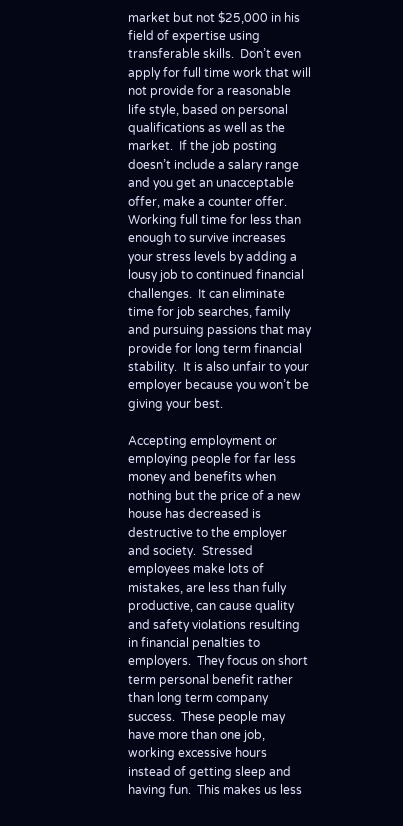market but not $25,000 in his field of expertise using transferable skills.  Don’t even apply for full time work that will not provide for a reasonable life style, based on personal qualifications as well as the market.  If the job posting doesn’t include a salary range and you get an unacceptable offer, make a counter offer.  Working full time for less than enough to survive increases your stress levels by adding a lousy job to continued financial challenges.  It can eliminate time for job searches, family and pursuing passions that may provide for long term financial stability.  It is also unfair to your employer because you won’t be giving your best.

Accepting employment or employing people for far less money and benefits when nothing but the price of a new house has decreased is destructive to the employer and society.  Stressed employees make lots of mistakes, are less than fully productive, can cause quality and safety violations resulting in financial penalties to employers.  They focus on short term personal benefit rather than long term company success.  These people may have more than one job, working excessive hours instead of getting sleep and having fun.  This makes us less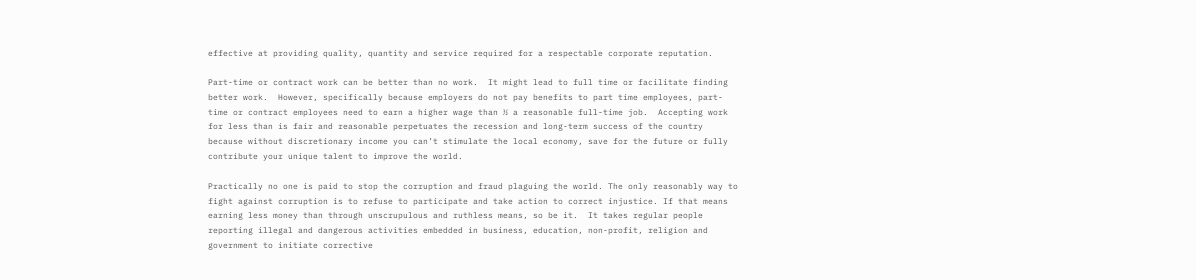effective at providing quality, quantity and service required for a respectable corporate reputation.

Part-time or contract work can be better than no work.  It might lead to full time or facilitate finding better work.  However, specifically because employers do not pay benefits to part time employees, part-time or contract employees need to earn a higher wage than ½ a reasonable full-time job.  Accepting work for less than is fair and reasonable perpetuates the recession and long-term success of the country because without discretionary income you can’t stimulate the local economy, save for the future or fully contribute your unique talent to improve the world.

Practically no one is paid to stop the corruption and fraud plaguing the world. The only reasonably way to fight against corruption is to refuse to participate and take action to correct injustice. If that means earning less money than through unscrupulous and ruthless means, so be it.  It takes regular people reporting illegal and dangerous activities embedded in business, education, non-profit, religion and government to initiate corrective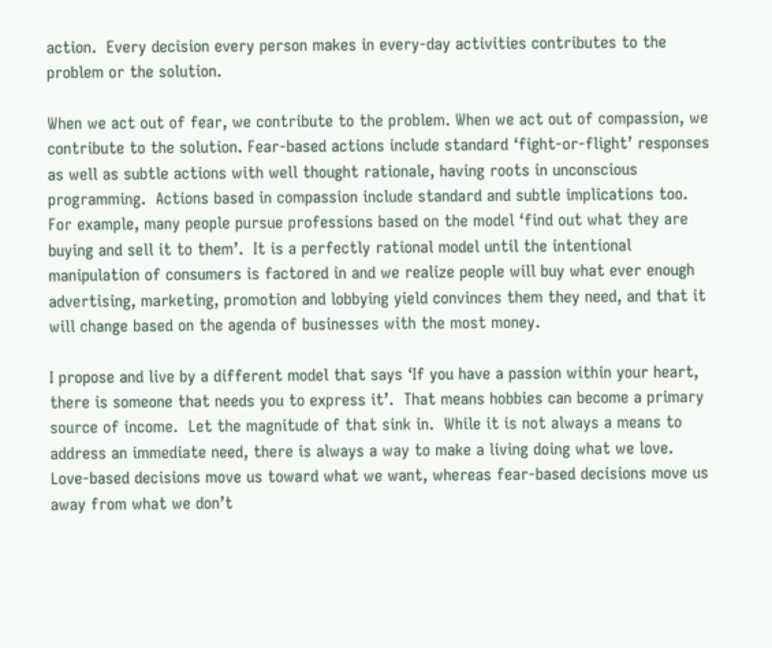action.  Every decision every person makes in every-day activities contributes to the problem or the solution.

When we act out of fear, we contribute to the problem. When we act out of compassion, we contribute to the solution. Fear-based actions include standard ‘fight-or-flight’ responses as well as subtle actions with well thought rationale, having roots in unconscious programming.  Actions based in compassion include standard and subtle implications too.  For example, many people pursue professions based on the model ‘find out what they are buying and sell it to them’.  It is a perfectly rational model until the intentional manipulation of consumers is factored in and we realize people will buy what ever enough advertising, marketing, promotion and lobbying yield convinces them they need, and that it will change based on the agenda of businesses with the most money.

I propose and live by a different model that says ‘If you have a passion within your heart, there is someone that needs you to express it’.  That means hobbies can become a primary source of income.  Let the magnitude of that sink in.  While it is not always a means to address an immediate need, there is always a way to make a living doing what we love.  Love-based decisions move us toward what we want, whereas fear-based decisions move us away from what we don’t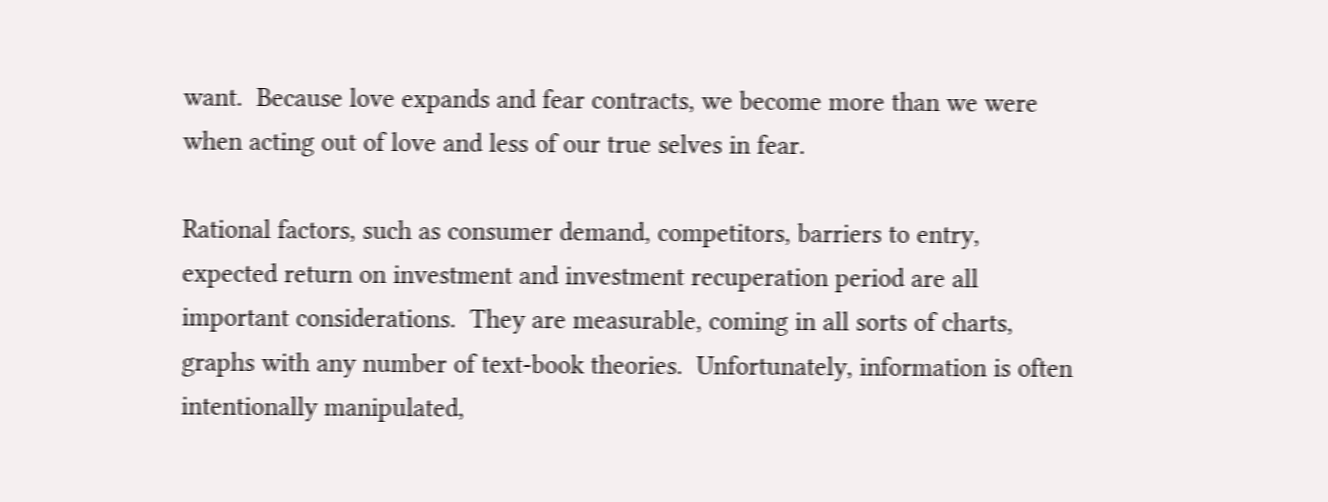want.  Because love expands and fear contracts, we become more than we were when acting out of love and less of our true selves in fear.

Rational factors, such as consumer demand, competitors, barriers to entry, expected return on investment and investment recuperation period are all important considerations.  They are measurable, coming in all sorts of charts, graphs with any number of text-book theories.  Unfortunately, information is often intentionally manipulated,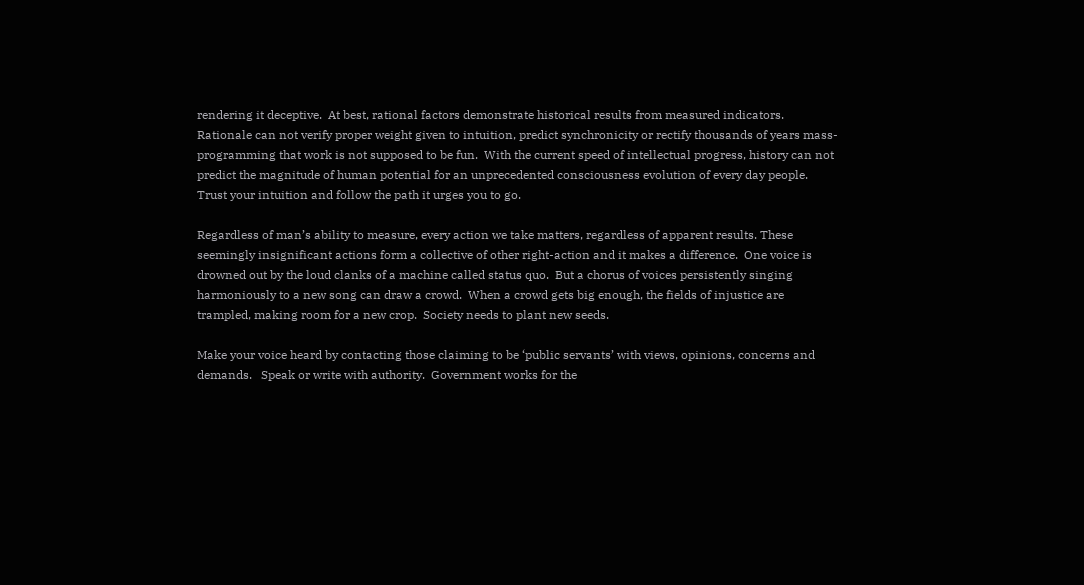rendering it deceptive.  At best, rational factors demonstrate historical results from measured indicators.  Rationale can not verify proper weight given to intuition, predict synchronicity or rectify thousands of years mass-programming that work is not supposed to be fun.  With the current speed of intellectual progress, history can not predict the magnitude of human potential for an unprecedented consciousness evolution of every day people.  Trust your intuition and follow the path it urges you to go.

Regardless of man’s ability to measure, every action we take matters, regardless of apparent results. These seemingly insignificant actions form a collective of other right-action and it makes a difference.  One voice is drowned out by the loud clanks of a machine called status quo.  But a chorus of voices persistently singing harmoniously to a new song can draw a crowd.  When a crowd gets big enough, the fields of injustice are trampled, making room for a new crop.  Society needs to plant new seeds.

Make your voice heard by contacting those claiming to be ‘public servants’ with views, opinions, concerns and demands.   Speak or write with authority.  Government works for the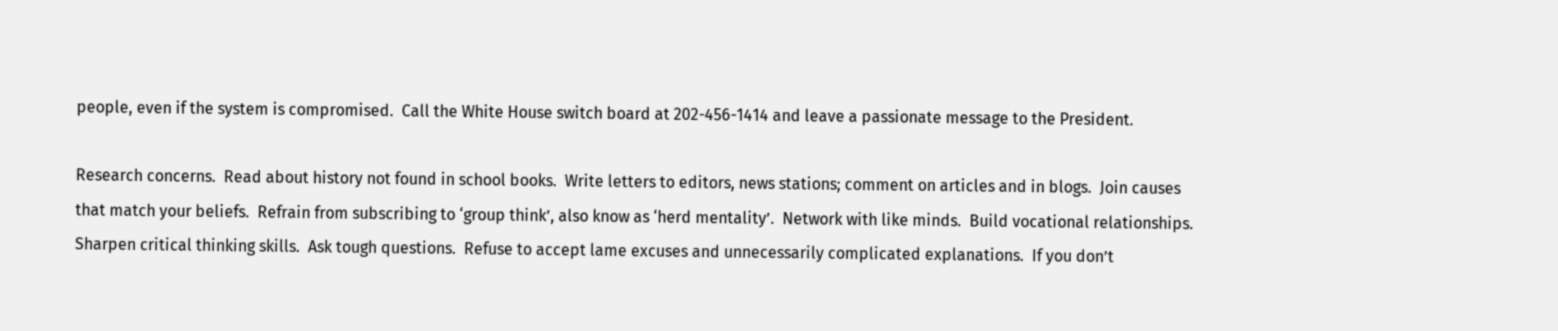people, even if the system is compromised.  Call the White House switch board at 202-456-1414 and leave a passionate message to the President.

Research concerns.  Read about history not found in school books.  Write letters to editors, news stations; comment on articles and in blogs.  Join causes that match your beliefs.  Refrain from subscribing to ‘group think’, also know as ‘herd mentality’.  Network with like minds.  Build vocational relationships.  Sharpen critical thinking skills.  Ask tough questions.  Refuse to accept lame excuses and unnecessarily complicated explanations.  If you don’t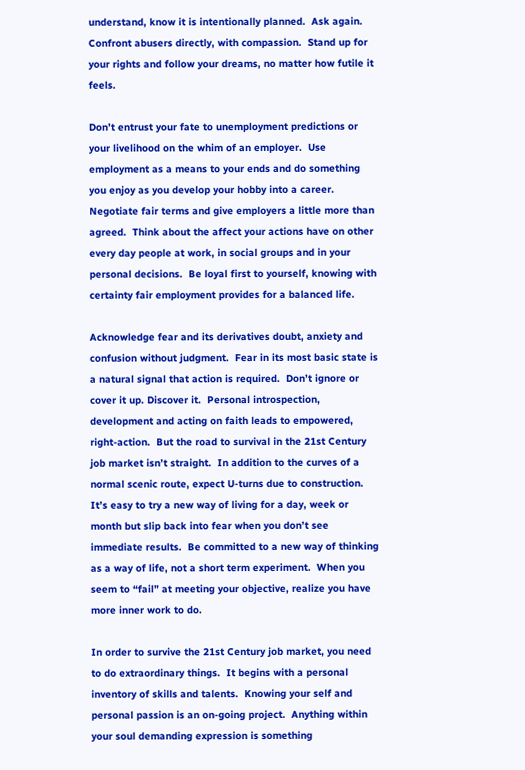understand, know it is intentionally planned.  Ask again.  Confront abusers directly, with compassion.  Stand up for your rights and follow your dreams, no matter how futile it feels.

Don’t entrust your fate to unemployment predictions or your livelihood on the whim of an employer.  Use employment as a means to your ends and do something you enjoy as you develop your hobby into a career.  Negotiate fair terms and give employers a little more than agreed.  Think about the affect your actions have on other every day people at work, in social groups and in your personal decisions.  Be loyal first to yourself, knowing with certainty fair employment provides for a balanced life.

Acknowledge fear and its derivatives doubt, anxiety and confusion without judgment.  Fear in its most basic state is a natural signal that action is required.  Don’t ignore or cover it up. Discover it.  Personal introspection, development and acting on faith leads to empowered, right-action.  But the road to survival in the 21st Century job market isn’t straight.  In addition to the curves of a normal scenic route, expect U-turns due to construction.  It’s easy to try a new way of living for a day, week or month but slip back into fear when you don’t see immediate results.  Be committed to a new way of thinking as a way of life, not a short term experiment.  When you seem to “fail” at meeting your objective, realize you have more inner work to do.

In order to survive the 21st Century job market, you need to do extraordinary things.  It begins with a personal inventory of skills and talents.  Knowing your self and personal passion is an on-going project.  Anything within your soul demanding expression is something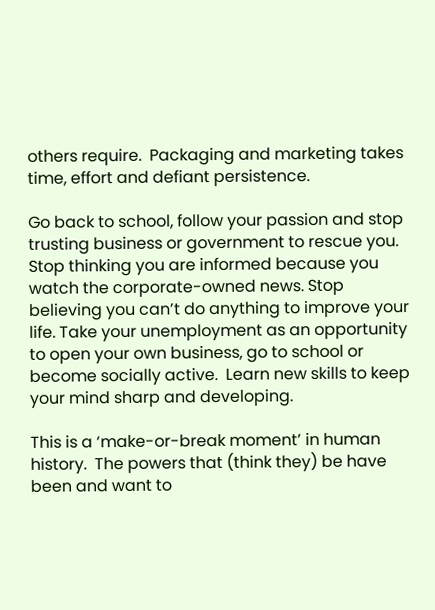others require.  Packaging and marketing takes time, effort and defiant persistence.

Go back to school, follow your passion and stop trusting business or government to rescue you. Stop thinking you are informed because you watch the corporate-owned news. Stop believing you can’t do anything to improve your life. Take your unemployment as an opportunity to open your own business, go to school or become socially active.  Learn new skills to keep your mind sharp and developing.

This is a ‘make-or-break moment’ in human history.  The powers that (think they) be have been and want to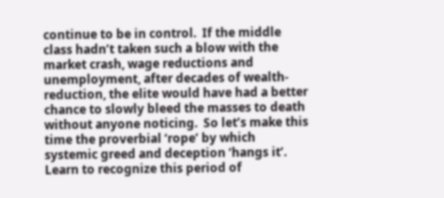continue to be in control.  If the middle class hadn’t taken such a blow with the market crash, wage reductions and unemployment, after decades of wealth-reduction, the elite would have had a better chance to slowly bleed the masses to death without anyone noticing.  So let’s make this time the proverbial ‘rope’ by which systemic greed and deception ‘hangs it’.  Learn to recognize this period of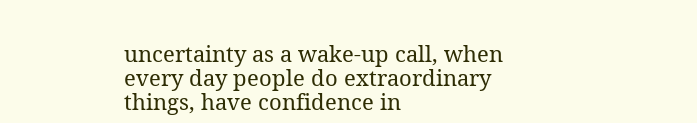uncertainty as a wake-up call, when every day people do extraordinary things, have confidence in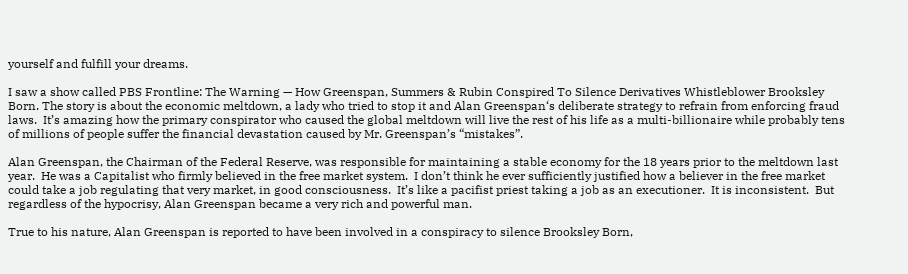yourself and fulfill your dreams.

I saw a show called PBS Frontline: The Warning — How Greenspan, Summers & Rubin Conspired To Silence Derivatives Whistleblower Brooksley Born. The story is about the economic meltdown, a lady who tried to stop it and Alan Greenspan‘s deliberate strategy to refrain from enforcing fraud laws.  It’s amazing how the primary conspirator who caused the global meltdown will live the rest of his life as a multi-billionaire while probably tens of millions of people suffer the financial devastation caused by Mr. Greenspan’s “mistakes”.

Alan Greenspan, the Chairman of the Federal Reserve, was responsible for maintaining a stable economy for the 18 years prior to the meltdown last year.  He was a Capitalist who firmly believed in the free market system.  I don’t think he ever sufficiently justified how a believer in the free market could take a job regulating that very market, in good consciousness.  It’s like a pacifist priest taking a job as an executioner.  It is inconsistent.  But regardless of the hypocrisy, Alan Greenspan became a very rich and powerful man.

True to his nature, Alan Greenspan is reported to have been involved in a conspiracy to silence Brooksley Born,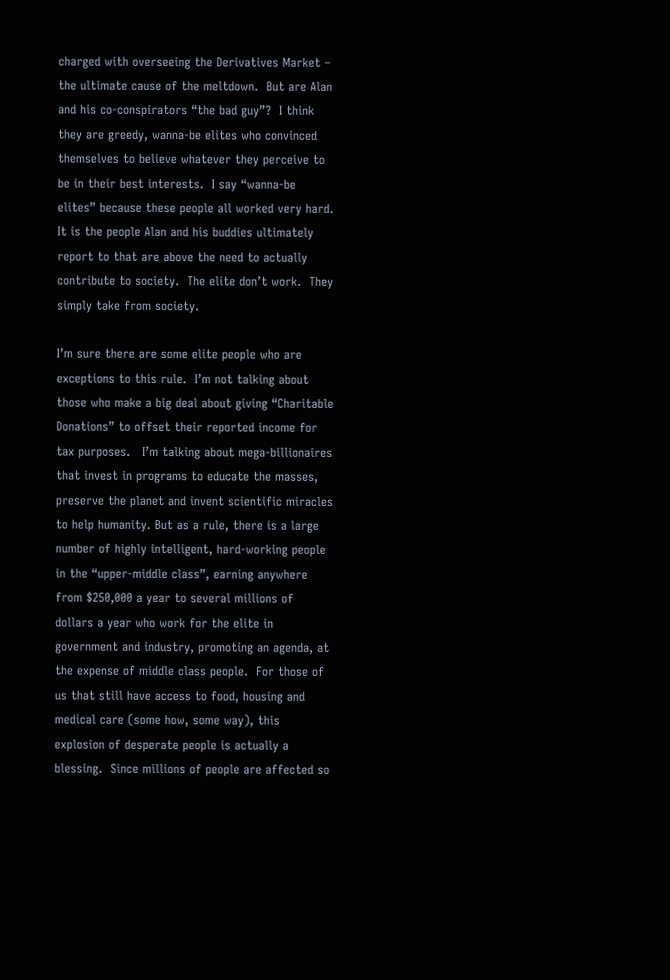charged with overseeing the Derivatives Market – the ultimate cause of the meltdown.  But are Alan and his co-conspirators “the bad guy”?  I think they are greedy, wanna-be elites who convinced themselves to believe whatever they perceive to be in their best interests.  I say “wanna-be elites” because these people all worked very hard.  It is the people Alan and his buddies ultimately report to that are above the need to actually contribute to society.  The elite don’t work.  They simply take from society.

I’m sure there are some elite people who are exceptions to this rule.  I’m not talking about those who make a big deal about giving “Charitable Donations” to offset their reported income for tax purposes.   I’m talking about mega-billionaires that invest in programs to educate the masses, preserve the planet and invent scientific miracles to help humanity. But as a rule, there is a large number of highly intelligent, hard-working people in the “upper-middle class”, earning anywhere from $250,000 a year to several millions of dollars a year who work for the elite in government and industry, promoting an agenda, at the expense of middle class people.  For those of us that still have access to food, housing and medical care (some how, some way), this explosion of desperate people is actually a blessing.  Since millions of people are affected so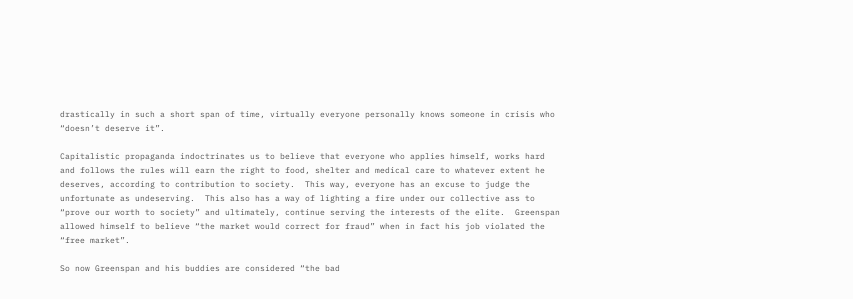drastically in such a short span of time, virtually everyone personally knows someone in crisis who “doesn’t deserve it”.

Capitalistic propaganda indoctrinates us to believe that everyone who applies himself, works hard and follows the rules will earn the right to food, shelter and medical care to whatever extent he deserves, according to contribution to society.  This way, everyone has an excuse to judge the unfortunate as undeserving.  This also has a way of lighting a fire under our collective ass to “prove our worth to society” and ultimately, continue serving the interests of the elite.  Greenspan allowed himself to believe “the market would correct for fraud” when in fact his job violated the “free market”.

So now Greenspan and his buddies are considered “the bad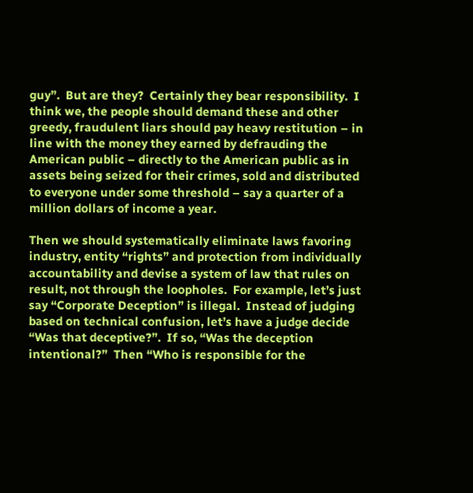guy”.  But are they?  Certainly they bear responsibility.  I think we, the people should demand these and other greedy, fraudulent liars should pay heavy restitution – in line with the money they earned by defrauding the American public – directly to the American public as in assets being seized for their crimes, sold and distributed to everyone under some threshold – say a quarter of a million dollars of income a year.

Then we should systematically eliminate laws favoring industry, entity “rights” and protection from individually accountability and devise a system of law that rules on result, not through the loopholes.  For example, let’s just say “Corporate Deception” is illegal.  Instead of judging based on technical confusion, let’s have a judge decide “Was that deceptive?”.  If so, “Was the deception intentional?”  Then “Who is responsible for the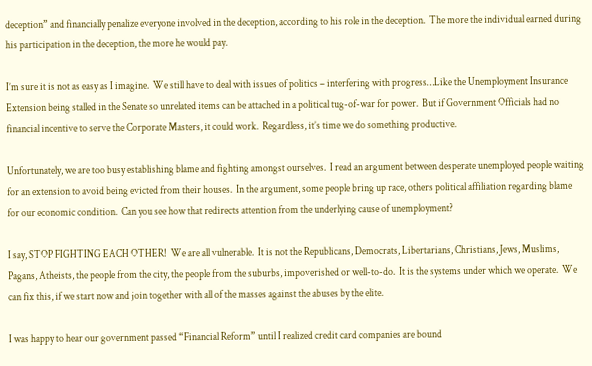deception” and financially penalize everyone involved in the deception, according to his role in the deception.  The more the individual earned during his participation in the deception, the more he would pay.

I’m sure it is not as easy as I imagine.  We still have to deal with issues of politics – interfering with progress…Like the Unemployment Insurance Extension being stalled in the Senate so unrelated items can be attached in a political tug-of-war for power.  But if Government Officials had no financial incentive to serve the Corporate Masters, it could work.  Regardless, it’s time we do something productive.

Unfortunately, we are too busy establishing blame and fighting amongst ourselves.  I read an argument between desperate unemployed people waiting for an extension to avoid being evicted from their houses.  In the argument, some people bring up race, others political affiliation regarding blame for our economic condition.  Can you see how that redirects attention from the underlying cause of unemployment?

I say, STOP FIGHTING EACH OTHER!  We are all vulnerable.  It is not the Republicans, Democrats, Libertarians, Christians, Jews, Muslims, Pagans, Atheists, the people from the city, the people from the suburbs, impoverished or well-to-do.  It is the systems under which we operate.  We can fix this, if we start now and join together with all of the masses against the abuses by the elite.

I was happy to hear our government passed “Financial Reform” until I realized credit card companies are bound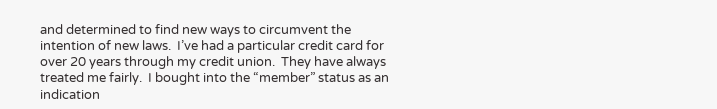and determined to find new ways to circumvent the intention of new laws.  I’ve had a particular credit card for over 20 years through my credit union.  They have always treated me fairly.  I bought into the “member” status as an indication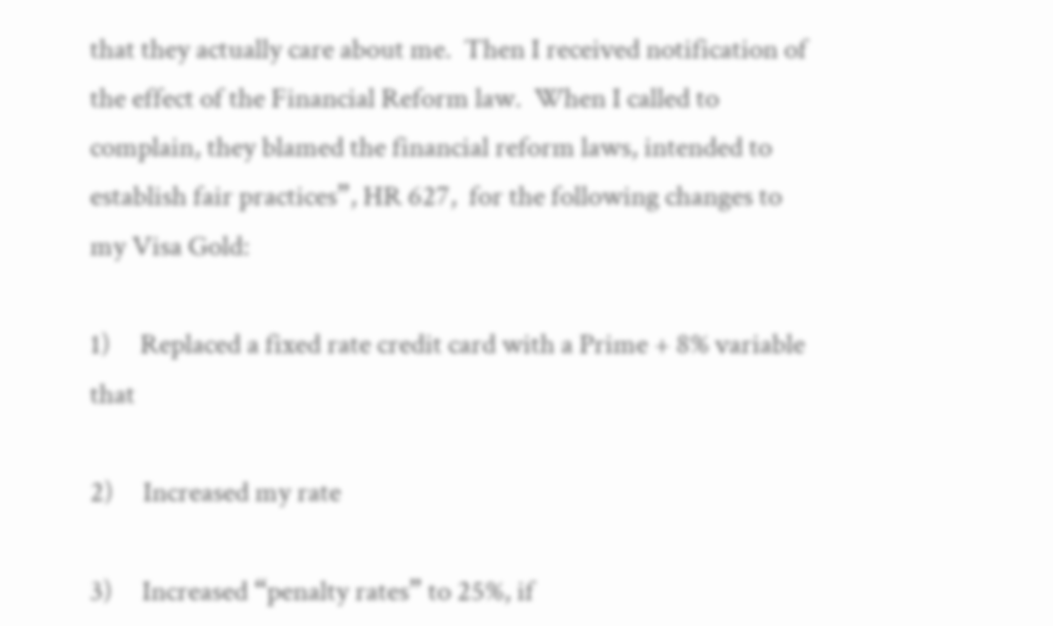that they actually care about me.  Then I received notification of the effect of the Financial Reform law.  When I called to complain, they blamed the financial reform laws, intended to establish fair practices”, HR 627,  for the following changes to my Visa Gold:

1)     Replaced a fixed rate credit card with a Prime + 8% variable that

2)     Increased my rate

3)     Increased “penalty rates” to 25%, if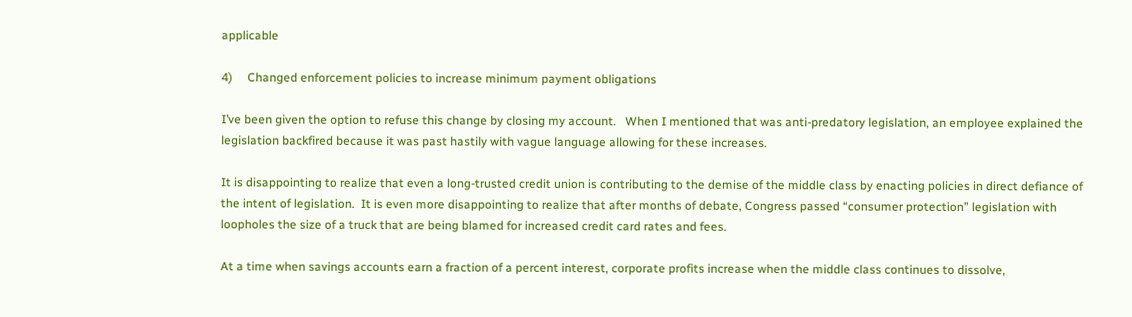applicable

4)     Changed enforcement policies to increase minimum payment obligations

I’ve been given the option to refuse this change by closing my account.   When I mentioned that was anti-predatory legislation, an employee explained the legislation backfired because it was past hastily with vague language allowing for these increases.

It is disappointing to realize that even a long-trusted credit union is contributing to the demise of the middle class by enacting policies in direct defiance of the intent of legislation.  It is even more disappointing to realize that after months of debate, Congress passed “consumer protection” legislation with loopholes the size of a truck that are being blamed for increased credit card rates and fees.

At a time when savings accounts earn a fraction of a percent interest, corporate profits increase when the middle class continues to dissolve,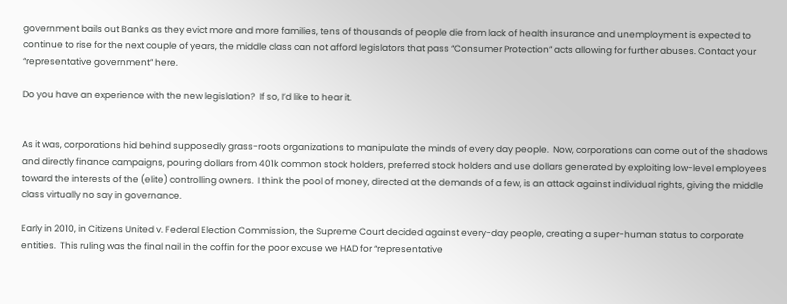government bails out Banks as they evict more and more families, tens of thousands of people die from lack of health insurance and unemployment is expected to continue to rise for the next couple of years, the middle class can not afford legislators that pass “Consumer Protection” acts allowing for further abuses. Contact your “representative government” here.

Do you have an experience with the new legislation?  If so, I’d like to hear it.


As it was, corporations hid behind supposedly grass-roots organizations to manipulate the minds of every day people.  Now, corporations can come out of the shadows and directly finance campaigns, pouring dollars from 401k common stock holders, preferred stock holders and use dollars generated by exploiting low-level employees toward the interests of the (elite) controlling owners.  I think the pool of money, directed at the demands of a few, is an attack against individual rights, giving the middle class virtually no say in governance.

Early in 2010, in Citizens United v. Federal Election Commission, the Supreme Court decided against every-day people, creating a super-human status to corporate entities.  This ruling was the final nail in the coffin for the poor excuse we HAD for “representative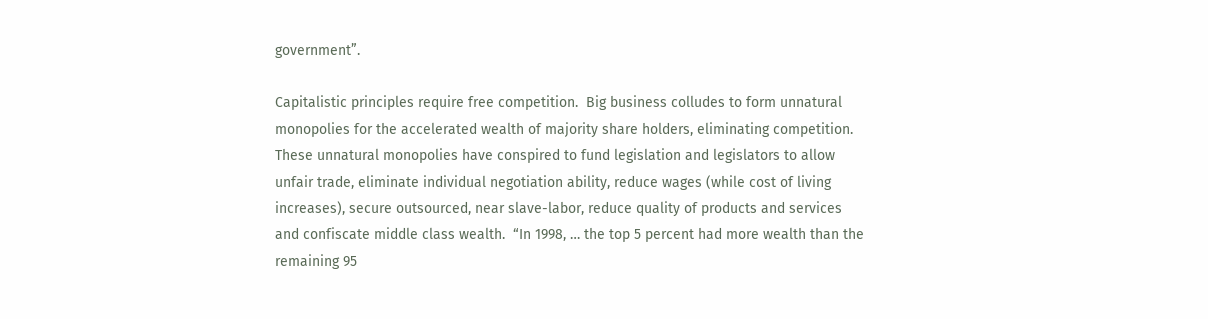government”.

Capitalistic principles require free competition.  Big business colludes to form unnatural monopolies for the accelerated wealth of majority share holders, eliminating competition.  These unnatural monopolies have conspired to fund legislation and legislators to allow unfair trade, eliminate individual negotiation ability, reduce wages (while cost of living increases), secure outsourced, near slave-labor, reduce quality of products and services and confiscate middle class wealth.  “In 1998, … the top 5 percent had more wealth than the remaining 95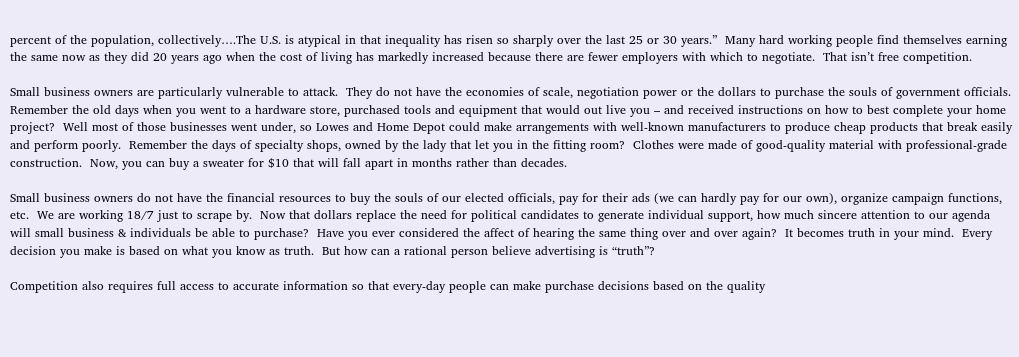percent of the population, collectively….The U.S. is atypical in that inequality has risen so sharply over the last 25 or 30 years.”  Many hard working people find themselves earning the same now as they did 20 years ago when the cost of living has markedly increased because there are fewer employers with which to negotiate.  That isn’t free competition.

Small business owners are particularly vulnerable to attack.  They do not have the economies of scale, negotiation power or the dollars to purchase the souls of government officials.  Remember the old days when you went to a hardware store, purchased tools and equipment that would out live you – and received instructions on how to best complete your home project?  Well most of those businesses went under, so Lowes and Home Depot could make arrangements with well-known manufacturers to produce cheap products that break easily and perform poorly.  Remember the days of specialty shops, owned by the lady that let you in the fitting room?  Clothes were made of good-quality material with professional-grade construction.  Now, you can buy a sweater for $10 that will fall apart in months rather than decades.

Small business owners do not have the financial resources to buy the souls of our elected officials, pay for their ads (we can hardly pay for our own), organize campaign functions, etc.  We are working 18/7 just to scrape by.  Now that dollars replace the need for political candidates to generate individual support, how much sincere attention to our agenda will small business & individuals be able to purchase?  Have you ever considered the affect of hearing the same thing over and over again?  It becomes truth in your mind.  Every decision you make is based on what you know as truth.  But how can a rational person believe advertising is “truth”?

Competition also requires full access to accurate information so that every-day people can make purchase decisions based on the quality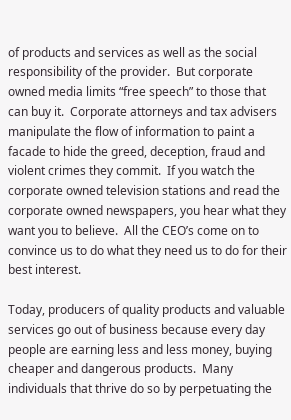of products and services as well as the social responsibility of the provider.  But corporate owned media limits “free speech” to those that can buy it.  Corporate attorneys and tax advisers manipulate the flow of information to paint a facade to hide the greed, deception, fraud and violent crimes they commit.  If you watch the corporate owned television stations and read the corporate owned newspapers, you hear what they want you to believe.  All the CEO’s come on to convince us to do what they need us to do for their best interest.

Today, producers of quality products and valuable services go out of business because every day people are earning less and less money, buying cheaper and dangerous products.  Many individuals that thrive do so by perpetuating the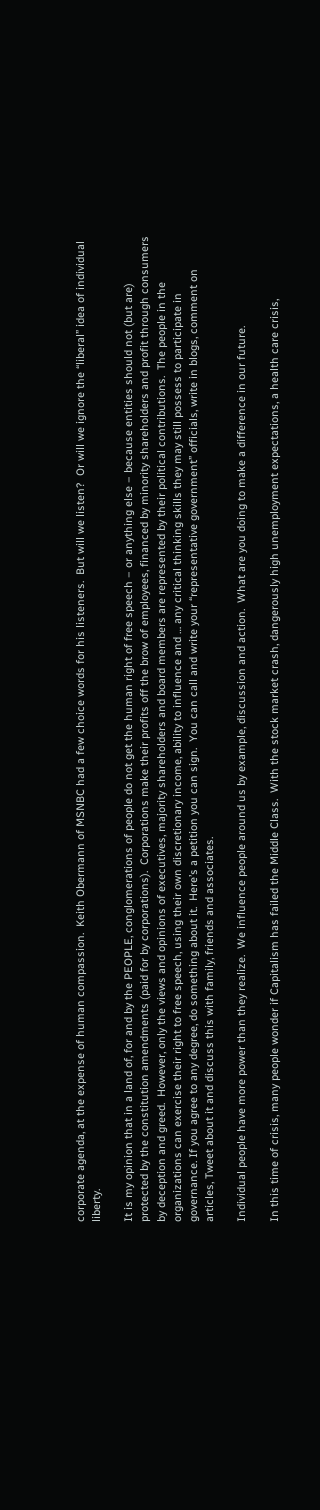corporate agenda, at the expense of human compassion.  Keith Obermann of MSNBC had a few choice words for his listeners.  But will we listen?  Or will we ignore the “liberal” idea of individual liberty.

It is my opinion that in a land of, for and by the PEOPLE, conglomerations of people do not get the human right of free speech – or anything else – because entities should not (but are) protected by the constitution amendments (paid for by corporations).  Corporations make their profits off the brow of employees, financed by minority shareholders and profit through consumers by deception and greed.  However, only the views and opinions of executives, majority shareholders and board members are represented by their political contributions.  The people in the organizations can exercise their right to free speech, using their own discretionary income, ability to influence and … any critical thinking skills they may still possess to participate in governance. If you agree to any degree, do something about it.  Here’s a petition you can sign.  You can call and write your “representative government” officials, write in blogs, comment on articles, Tweet about it and discuss this with family, friends and associates.

Individual people have more power than they realize.  We influence people around us by example, discussion and action.  What are you doing to make a difference in our future.

In this time of crisis, many people wonder if Capitalism has failed the Middle Class.  With the stock market crash, dangerously high unemployment expectations, a health care crisis,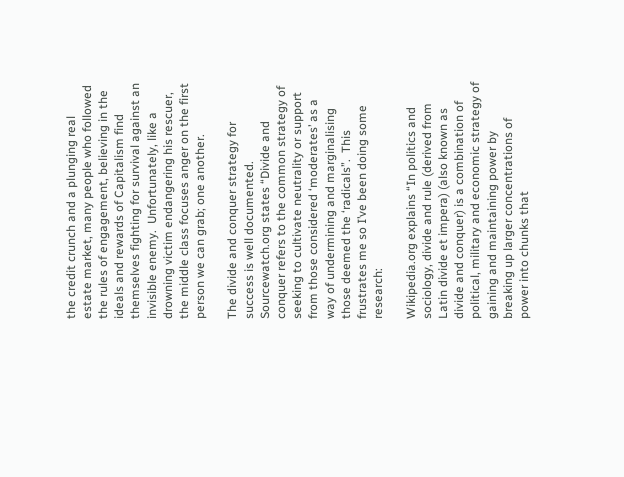the credit crunch and a plunging real estate market, many people who followed the rules of engagement, believing in the ideals and rewards of Capitalism find themselves fighting for survival against an invisible enemy.  Unfortunately, like a drowning victim endangering his rescuer, the middle class focuses anger on the first person we can grab; one another.

The divide and conquer strategy for success is well documented.  Sourcewatch.org states “Divide and conquer refers to the common strategy of seeking to cultivate neutrality or support from those considered ‘moderates’ as a way of undermining and marginalising those deemed the ‘radicals”.  This frustrates me so I’ve been doing some research:

Wikipedia.org explains “In politics and sociology, divide and rule (derived from Latin divide et impera) (also known as divide and conquer) is a combination of political, military and economic strategy of gaining and maintaining power by breaking up larger concentrations of power into chunks that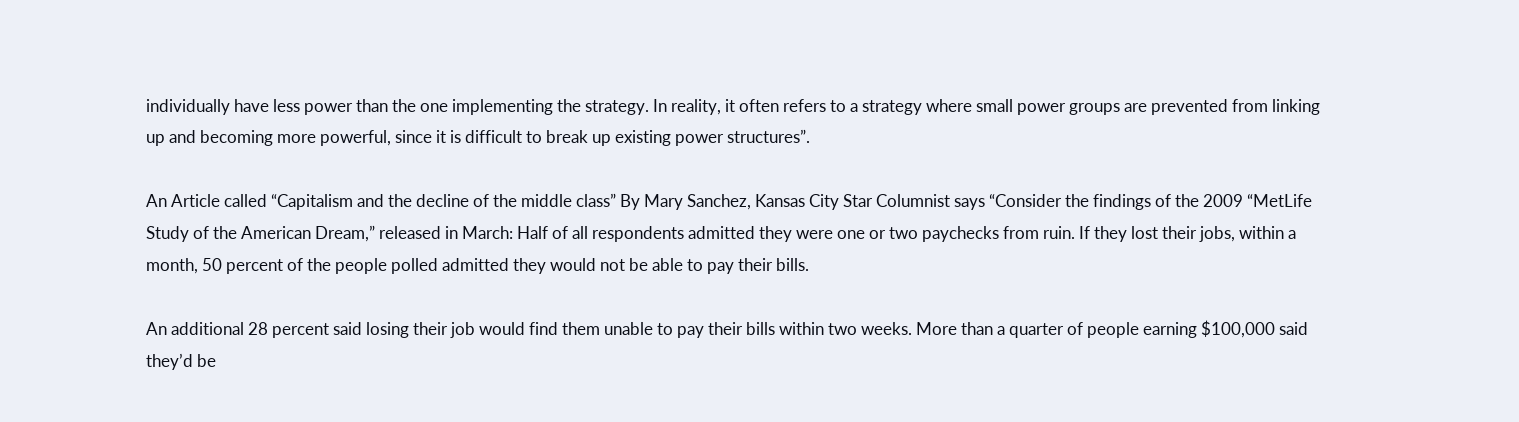individually have less power than the one implementing the strategy. In reality, it often refers to a strategy where small power groups are prevented from linking up and becoming more powerful, since it is difficult to break up existing power structures”.

An Article called “Capitalism and the decline of the middle class” By Mary Sanchez, Kansas City Star Columnist says “Consider the findings of the 2009 “MetLife Study of the American Dream,” released in March: Half of all respondents admitted they were one or two paychecks from ruin. If they lost their jobs, within a month, 50 percent of the people polled admitted they would not be able to pay their bills.

An additional 28 percent said losing their job would find them unable to pay their bills within two weeks. More than a quarter of people earning $100,000 said they’d be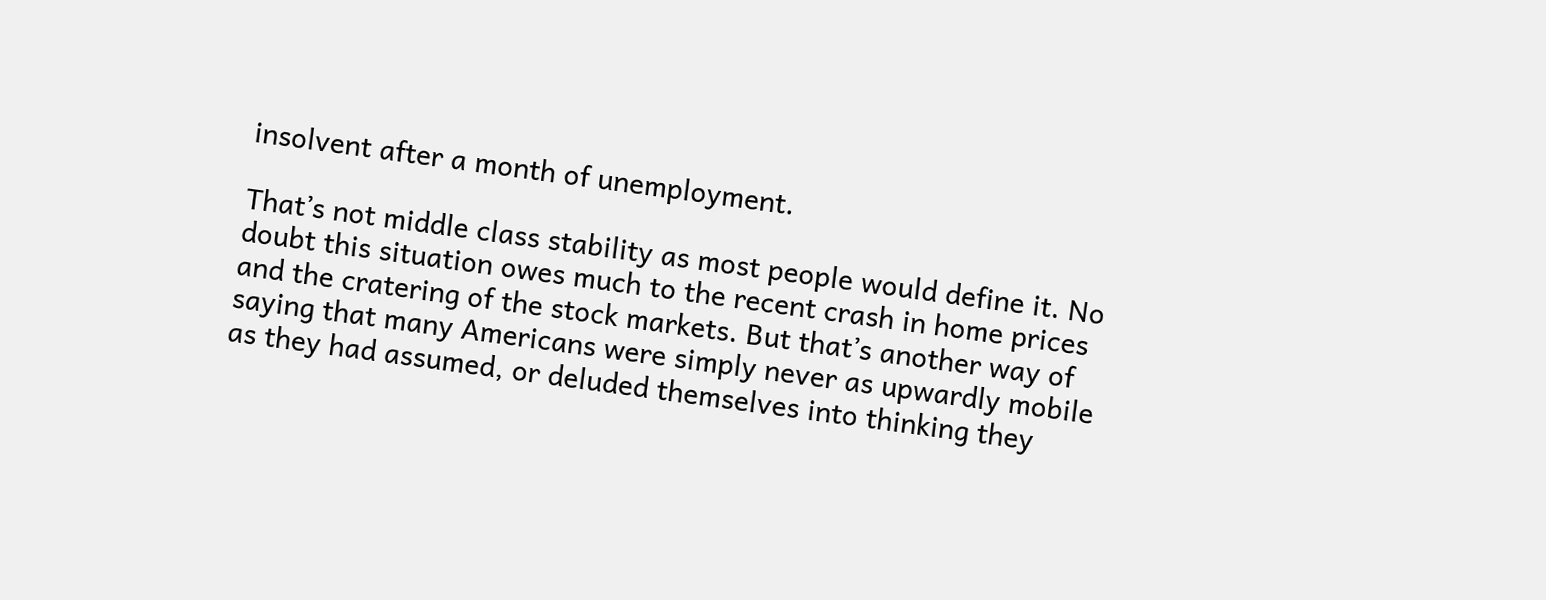insolvent after a month of unemployment.

That’s not middle class stability as most people would define it. No doubt this situation owes much to the recent crash in home prices and the cratering of the stock markets. But that’s another way of saying that many Americans were simply never as upwardly mobile as they had assumed, or deluded themselves into thinking they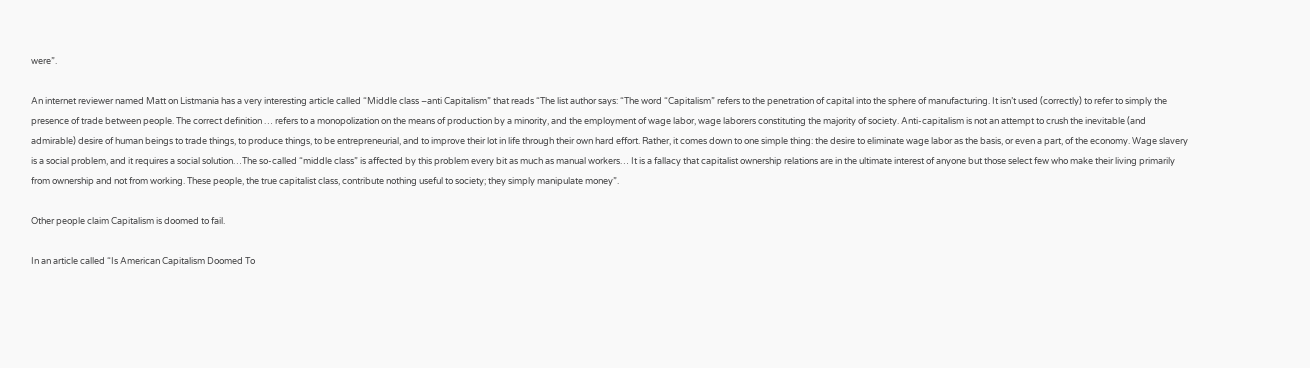were”.

An internet reviewer named Matt on Listmania has a very interesting article called “Middle class –anti Capitalism” that reads “The list author says: “The word “Capitalism” refers to the penetration of capital into the sphere of manufacturing. It isn’t used (correctly) to refer to simply the presence of trade between people. The correct definition … refers to a monopolization on the means of production by a minority, and the employment of wage labor, wage laborers constituting the majority of society. Anti-capitalism is not an attempt to crush the inevitable (and admirable) desire of human beings to trade things, to produce things, to be entrepreneurial, and to improve their lot in life through their own hard effort. Rather, it comes down to one simple thing: the desire to eliminate wage labor as the basis, or even a part, of the economy. Wage slavery is a social problem, and it requires a social solution…The so-called “middle class” is affected by this problem every bit as much as manual workers… It is a fallacy that capitalist ownership relations are in the ultimate interest of anyone but those select few who make their living primarily from ownership and not from working. These people, the true capitalist class, contribute nothing useful to society; they simply manipulate money”.

Other people claim Capitalism is doomed to fail.

In an article called “Is American Capitalism Doomed To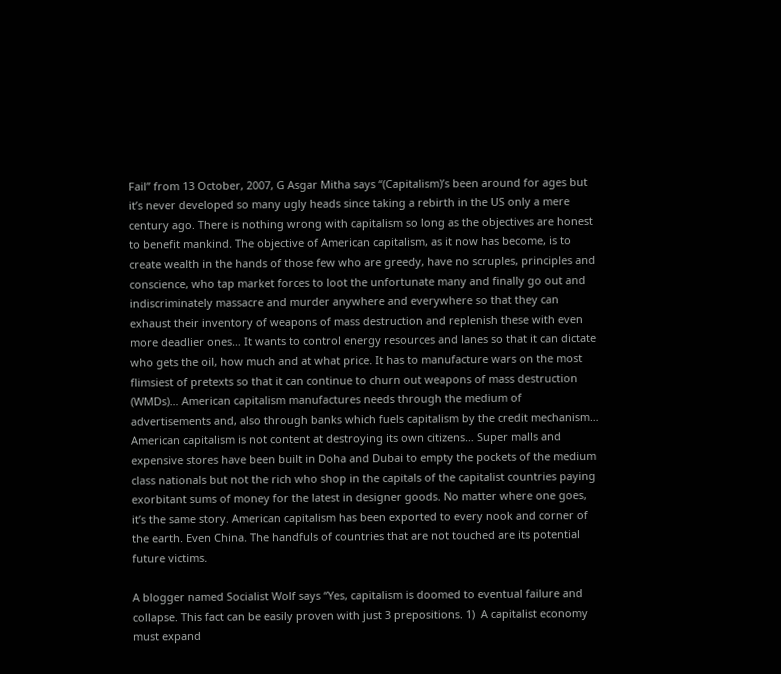Fail” from 13 October, 2007, G Asgar Mitha says “(Capitalism)’s been around for ages but it’s never developed so many ugly heads since taking a rebirth in the US only a mere century ago. There is nothing wrong with capitalism so long as the objectives are honest to benefit mankind. The objective of American capitalism, as it now has become, is to create wealth in the hands of those few who are greedy, have no scruples, principles and conscience, who tap market forces to loot the unfortunate many and finally go out and indiscriminately massacre and murder anywhere and everywhere so that they can exhaust their inventory of weapons of mass destruction and replenish these with even more deadlier ones… It wants to control energy resources and lanes so that it can dictate who gets the oil, how much and at what price. It has to manufacture wars on the most flimsiest of pretexts so that it can continue to churn out weapons of mass destruction (WMDs)… American capitalism manufactures needs through the medium of advertisements and, also through banks which fuels capitalism by the credit mechanism… American capitalism is not content at destroying its own citizens… Super malls and expensive stores have been built in Doha and Dubai to empty the pockets of the medium class nationals but not the rich who shop in the capitals of the capitalist countries paying exorbitant sums of money for the latest in designer goods. No matter where one goes, it’s the same story. American capitalism has been exported to every nook and corner of the earth. Even China. The handfuls of countries that are not touched are its potential future victims.

A blogger named Socialist Wolf says “Yes, capitalism is doomed to eventual failure and collapse. This fact can be easily proven with just 3 prepositions. 1)  A capitalist economy must expand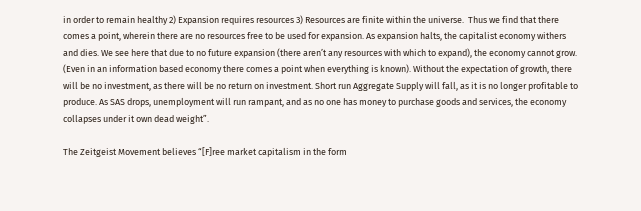in order to remain healthy 2) Expansion requires resources 3) Resources are finite within the universe.  Thus we find that there comes a point, wherein there are no resources free to be used for expansion. As expansion halts, the capitalist economy withers and dies. We see here that due to no future expansion (there aren’t any resources with which to expand), the economy cannot grow. (Even in an information based economy there comes a point when everything is known). Without the expectation of growth, there will be no investment, as there will be no return on investment. Short run Aggregate Supply will fall, as it is no longer profitable to produce. As SAS drops, unemployment will run rampant, and as no one has money to purchase goods and services, the economy collapses under it own dead weight”.

The Zeitgeist Movement believes “[F]ree market capitalism in the form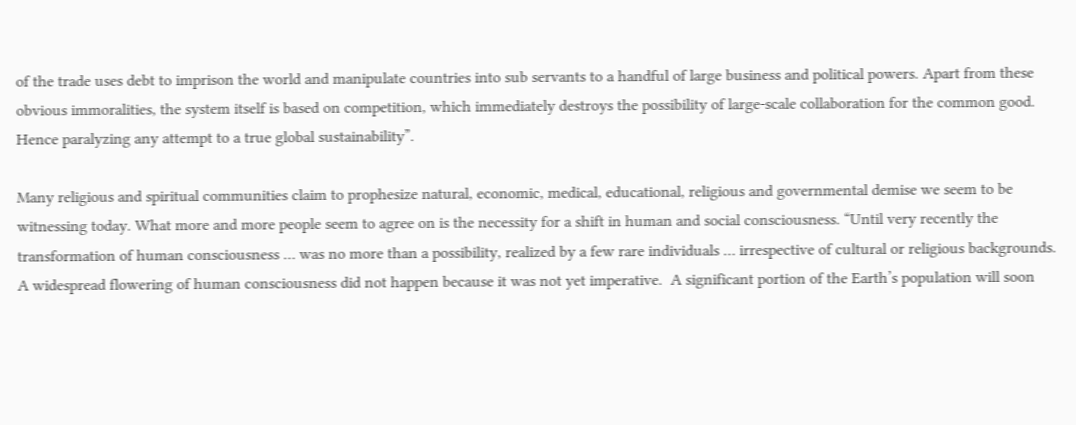of the trade uses debt to imprison the world and manipulate countries into sub servants to a handful of large business and political powers. Apart from these obvious immoralities, the system itself is based on competition, which immediately destroys the possibility of large-scale collaboration for the common good. Hence paralyzing any attempt to a true global sustainability”.

Many religious and spiritual communities claim to prophesize natural, economic, medical, educational, religious and governmental demise we seem to be witnessing today. What more and more people seem to agree on is the necessity for a shift in human and social consciousness. “Until very recently the transformation of human consciousness … was no more than a possibility, realized by a few rare individuals … irrespective of cultural or religious backgrounds.  A widespread flowering of human consciousness did not happen because it was not yet imperative.  A significant portion of the Earth’s population will soon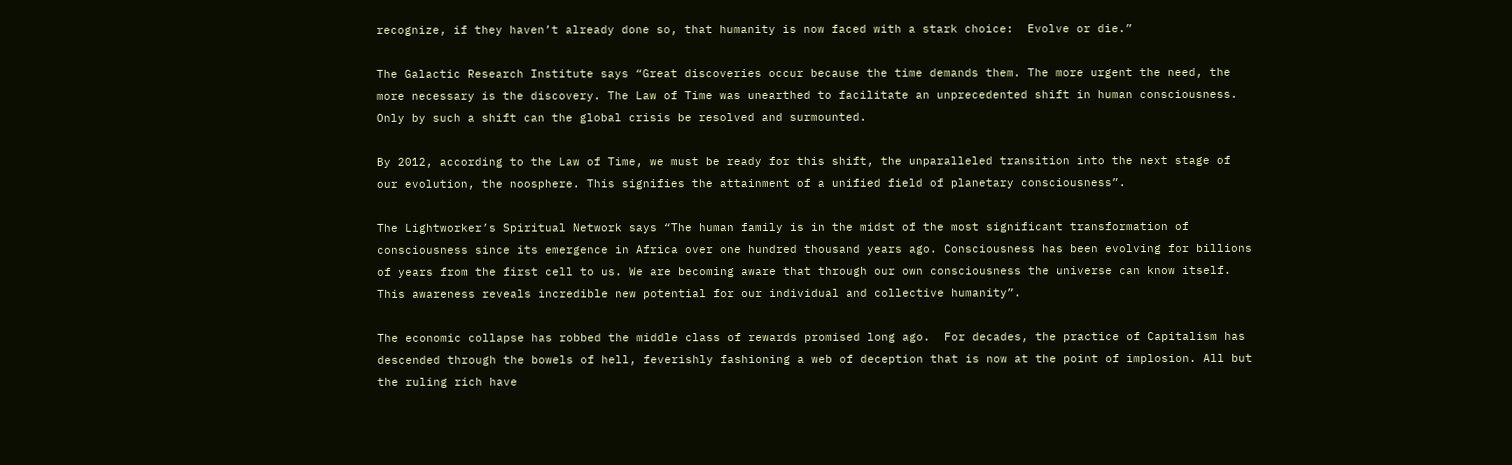recognize, if they haven’t already done so, that humanity is now faced with a stark choice:  Evolve or die.”

The Galactic Research Institute says “Great discoveries occur because the time demands them. The more urgent the need, the more necessary is the discovery. The Law of Time was unearthed to facilitate an unprecedented shift in human consciousness. Only by such a shift can the global crisis be resolved and surmounted.

By 2012, according to the Law of Time, we must be ready for this shift, the unparalleled transition into the next stage of our evolution, the noosphere. This signifies the attainment of a unified field of planetary consciousness”.

The Lightworker’s Spiritual Network says “The human family is in the midst of the most significant transformation of consciousness since its emergence in Africa over one hundred thousand years ago. Consciousness has been evolving for billions of years from the first cell to us. We are becoming aware that through our own consciousness the universe can know itself. This awareness reveals incredible new potential for our individual and collective humanity”.

The economic collapse has robbed the middle class of rewards promised long ago.  For decades, the practice of Capitalism has descended through the bowels of hell, feverishly fashioning a web of deception that is now at the point of implosion. All but the ruling rich have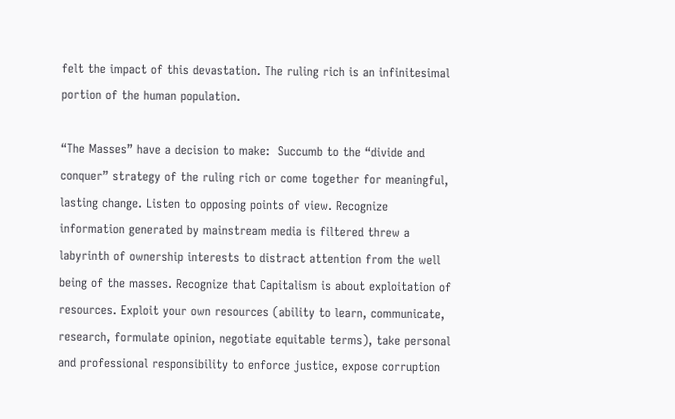felt the impact of this devastation. The ruling rich is an infinitesimal portion of the human population.

“The Masses” have a decision to make:  Succumb to the “divide and conquer” strategy of the ruling rich or come together for meaningful, lasting change. Listen to opposing points of view. Recognize information generated by mainstream media is filtered threw a labyrinth of ownership interests to distract attention from the well being of the masses. Recognize that Capitalism is about exploitation of resources. Exploit your own resources (ability to learn, communicate, research, formulate opinion, negotiate equitable terms), take personal and professional responsibility to enforce justice, expose corruption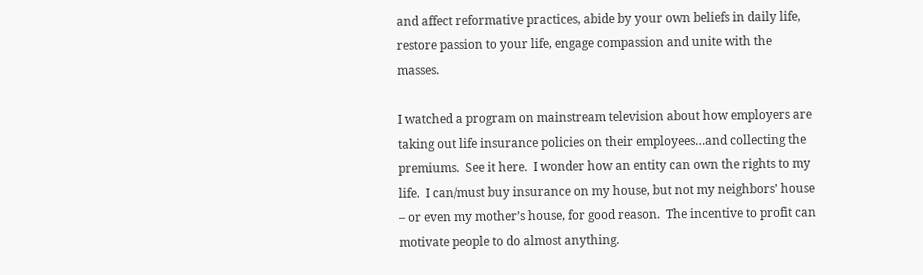and affect reformative practices, abide by your own beliefs in daily life, restore passion to your life, engage compassion and unite with the masses.

I watched a program on mainstream television about how employers are taking out life insurance policies on their employees…and collecting the premiums.  See it here.  I wonder how an entity can own the rights to my life.  I can/must buy insurance on my house, but not my neighbors’ house – or even my mother’s house, for good reason.  The incentive to profit can motivate people to do almost anything.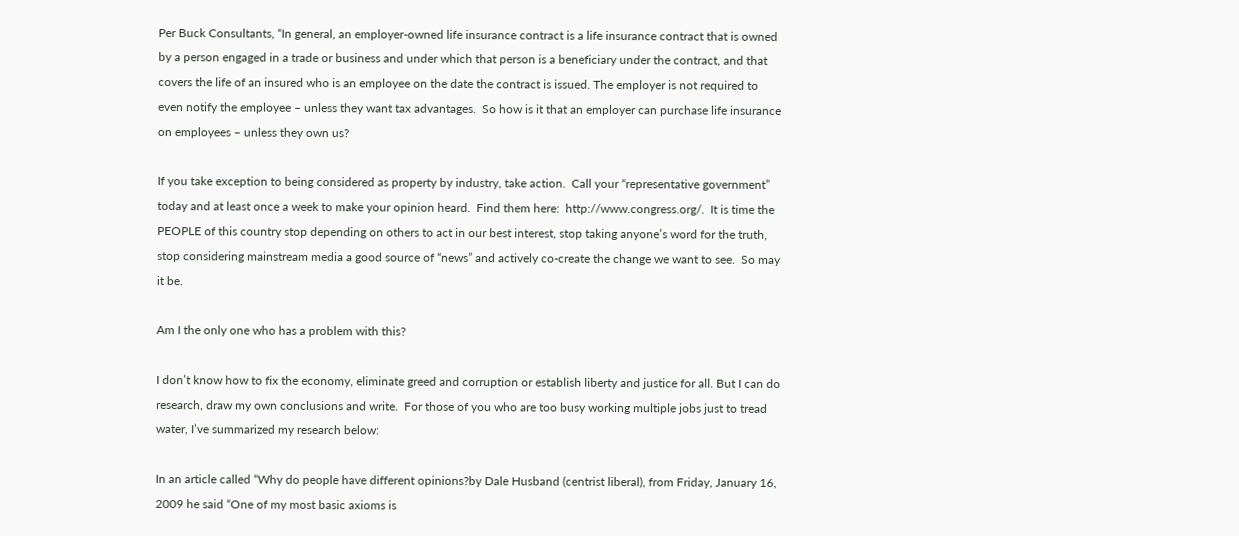Per Buck Consultants, “In general, an employer-owned life insurance contract is a life insurance contract that is owned by a person engaged in a trade or business and under which that person is a beneficiary under the contract, and that covers the life of an insured who is an employee on the date the contract is issued. The employer is not required to even notify the employee – unless they want tax advantages.  So how is it that an employer can purchase life insurance on employees – unless they own us?

If you take exception to being considered as property by industry, take action.  Call your “representative government” today and at least once a week to make your opinion heard.  Find them here:  http://www.congress.org/.  It is time the PEOPLE of this country stop depending on others to act in our best interest, stop taking anyone’s word for the truth, stop considering mainstream media a good source of “news” and actively co-create the change we want to see.  So may it be.

Am I the only one who has a problem with this?

I don’t know how to fix the economy, eliminate greed and corruption or establish liberty and justice for all. But I can do research, draw my own conclusions and write.  For those of you who are too busy working multiple jobs just to tread water, I’ve summarized my research below:

In an article called “Why do people have different opinions?by Dale Husband (centrist liberal), from Friday, January 16, 2009 he said “One of my most basic axioms is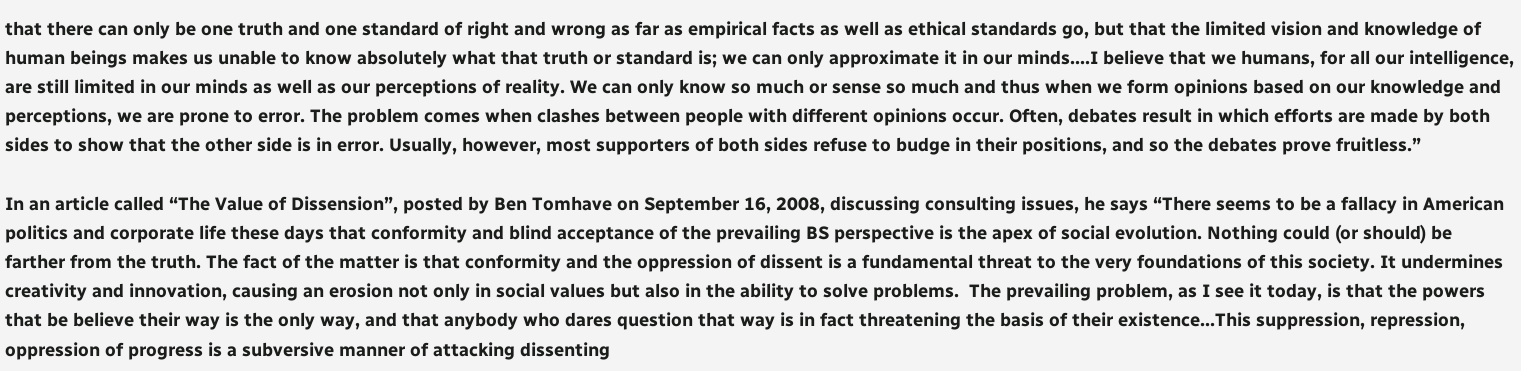that there can only be one truth and one standard of right and wrong as far as empirical facts as well as ethical standards go, but that the limited vision and knowledge of human beings makes us unable to know absolutely what that truth or standard is; we can only approximate it in our minds.…I believe that we humans, for all our intelligence, are still limited in our minds as well as our perceptions of reality. We can only know so much or sense so much and thus when we form opinions based on our knowledge and perceptions, we are prone to error. The problem comes when clashes between people with different opinions occur. Often, debates result in which efforts are made by both sides to show that the other side is in error. Usually, however, most supporters of both sides refuse to budge in their positions, and so the debates prove fruitless.”

In an article called “The Value of Dissension”, posted by Ben Tomhave on September 16, 2008, discussing consulting issues, he says “There seems to be a fallacy in American politics and corporate life these days that conformity and blind acceptance of the prevailing BS perspective is the apex of social evolution. Nothing could (or should) be farther from the truth. The fact of the matter is that conformity and the oppression of dissent is a fundamental threat to the very foundations of this society. It undermines creativity and innovation, causing an erosion not only in social values but also in the ability to solve problems.  The prevailing problem, as I see it today, is that the powers that be believe their way is the only way, and that anybody who dares question that way is in fact threatening the basis of their existence…This suppression, repression, oppression of progress is a subversive manner of attacking dissenting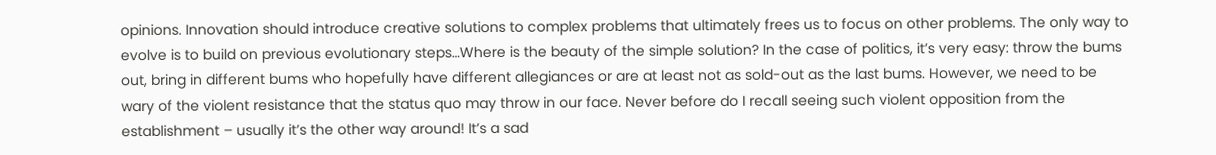opinions. Innovation should introduce creative solutions to complex problems that ultimately frees us to focus on other problems. The only way to evolve is to build on previous evolutionary steps…Where is the beauty of the simple solution? In the case of politics, it’s very easy: throw the bums out, bring in different bums who hopefully have different allegiances or are at least not as sold-out as the last bums. However, we need to be wary of the violent resistance that the status quo may throw in our face. Never before do I recall seeing such violent opposition from the establishment – usually it’s the other way around! It’s a sad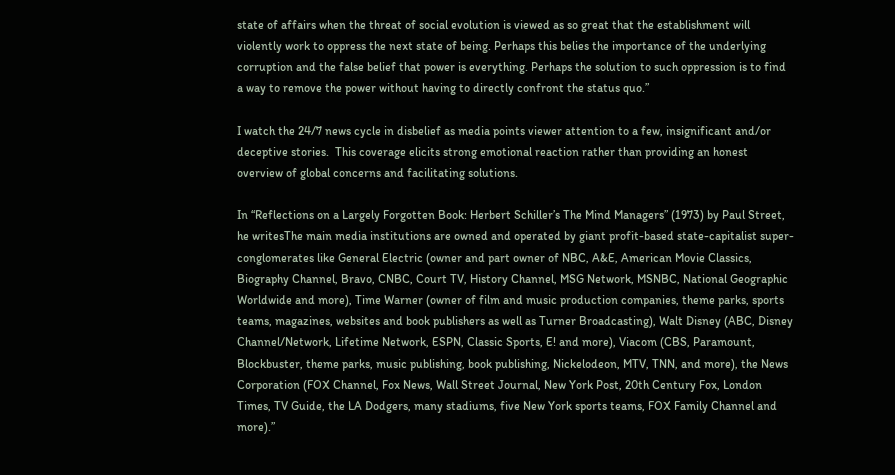state of affairs when the threat of social evolution is viewed as so great that the establishment will violently work to oppress the next state of being. Perhaps this belies the importance of the underlying corruption and the false belief that power is everything. Perhaps the solution to such oppression is to find a way to remove the power without having to directly confront the status quo.”

I watch the 24/7 news cycle in disbelief as media points viewer attention to a few, insignificant and/or deceptive stories.  This coverage elicits strong emotional reaction rather than providing an honest overview of global concerns and facilitating solutions.

In “Reflections on a Largely Forgotten Book: Herbert Schiller’s The Mind Managers” (1973) by Paul Street, he writesThe main media institutions are owned and operated by giant profit-based state-capitalist super-conglomerates like General Electric (owner and part owner of NBC, A&E, American Movie Classics, Biography Channel, Bravo, CNBC, Court TV, History Channel, MSG Network, MSNBC, National Geographic Worldwide and more), Time Warner (owner of film and music production companies, theme parks, sports teams, magazines, websites and book publishers as well as Turner Broadcasting), Walt Disney (ABC, Disney Channel/Network, Lifetime Network, ESPN, Classic Sports, E! and more), Viacom (CBS, Paramount, Blockbuster, theme parks, music publishing, book publishing, Nickelodeon, MTV, TNN, and more), the News Corporation (FOX Channel, Fox News, Wall Street Journal, New York Post, 20th Century Fox, London Times, TV Guide, the LA Dodgers, many stadiums, five New York sports teams, FOX Family Channel and more).”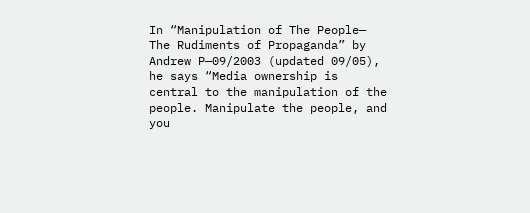In “Manipulation of The People— The Rudiments of Propaganda” by Andrew P—09/2003 (updated 09/05), he says “Media ownership is central to the manipulation of the people. Manipulate the people, and you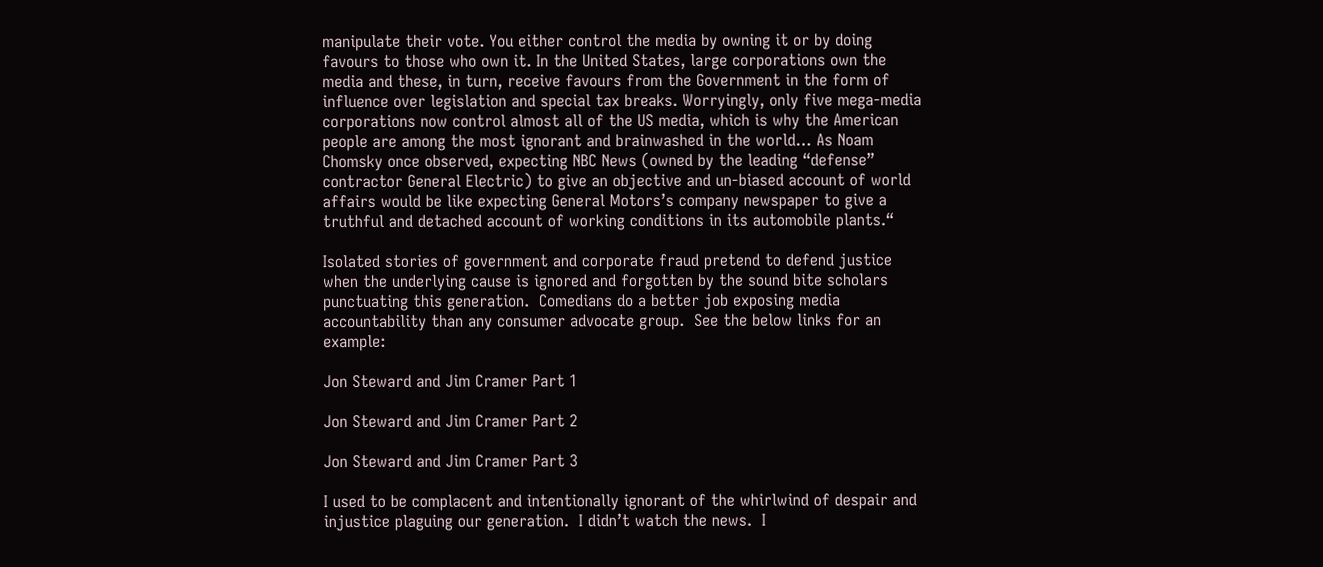manipulate their vote. You either control the media by owning it or by doing favours to those who own it. In the United States, large corporations own the media and these, in turn, receive favours from the Government in the form of influence over legislation and special tax breaks. Worryingly, only five mega-media corporations now control almost all of the US media, which is why the American people are among the most ignorant and brainwashed in the world… As Noam Chomsky once observed, expecting NBC News (owned by the leading “defense” contractor General Electric) to give an objective and un-biased account of world affairs would be like expecting General Motors’s company newspaper to give a truthful and detached account of working conditions in its automobile plants.“

Isolated stories of government and corporate fraud pretend to defend justice when the underlying cause is ignored and forgotten by the sound bite scholars punctuating this generation.  Comedians do a better job exposing media accountability than any consumer advocate group.  See the below links for an example:

Jon Steward and Jim Cramer Part 1

Jon Steward and Jim Cramer Part 2

Jon Steward and Jim Cramer Part 3

I used to be complacent and intentionally ignorant of the whirlwind of despair and injustice plaguing our generation.  I didn’t watch the news.  I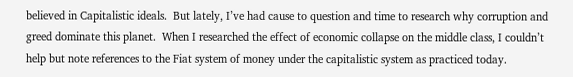believed in Capitalistic ideals.  But lately, I’ve had cause to question and time to research why corruption and greed dominate this planet.  When I researched the effect of economic collapse on the middle class, I couldn’t help but note references to the Fiat system of money under the capitalistic system as practiced today.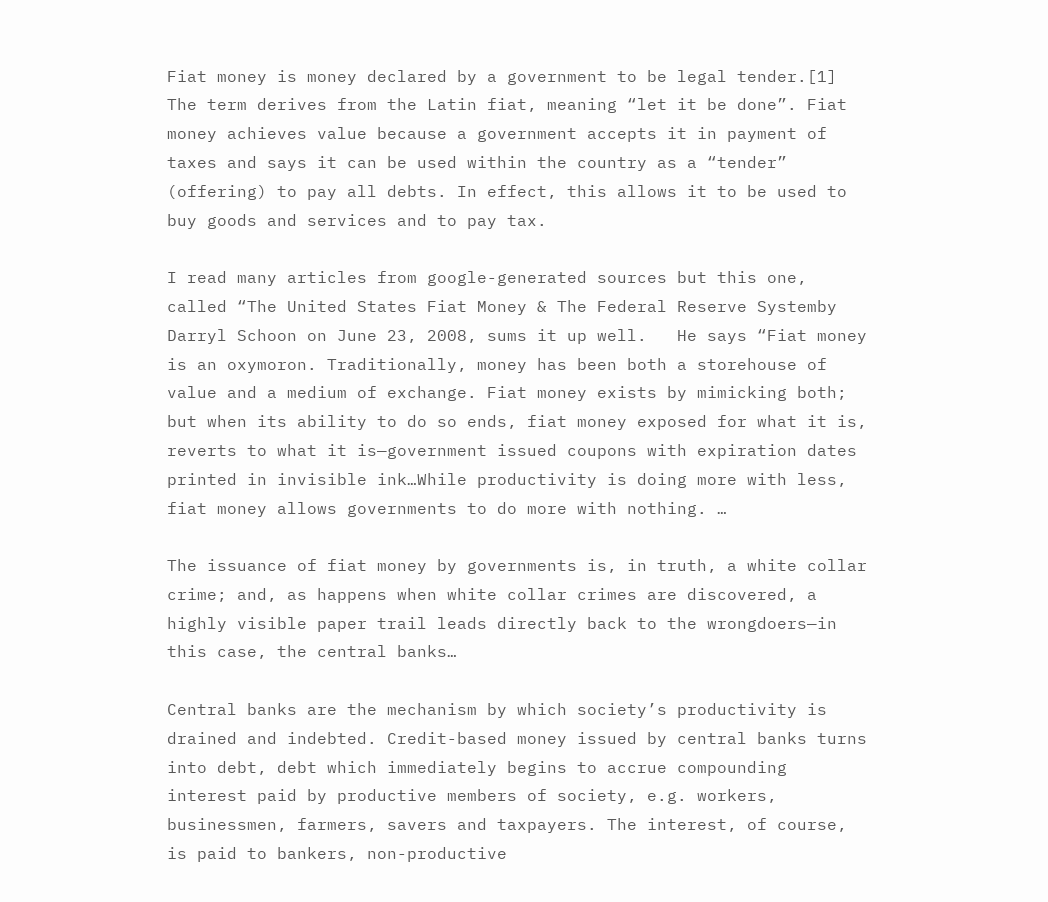Fiat money is money declared by a government to be legal tender.[1] The term derives from the Latin fiat, meaning “let it be done”. Fiat money achieves value because a government accepts it in payment of taxes and says it can be used within the country as a “tender” (offering) to pay all debts. In effect, this allows it to be used to buy goods and services and to pay tax.

I read many articles from google-generated sources but this one, called “The United States Fiat Money & The Federal Reserve Systemby Darryl Schoon on June 23, 2008, sums it up well.   He says “Fiat money is an oxymoron. Traditionally, money has been both a storehouse of value and a medium of exchange. Fiat money exists by mimicking both; but when its ability to do so ends, fiat money exposed for what it is, reverts to what it is—government issued coupons with expiration dates printed in invisible ink…While productivity is doing more with less, fiat money allows governments to do more with nothing. …

The issuance of fiat money by governments is, in truth, a white collar crime; and, as happens when white collar crimes are discovered, a highly visible paper trail leads directly back to the wrongdoers—in this case, the central banks…

Central banks are the mechanism by which society’s productivity is drained and indebted. Credit-based money issued by central banks turns into debt, debt which immediately begins to accrue compounding interest paid by productive members of society, e.g. workers, businessmen, farmers, savers and taxpayers. The interest, of course, is paid to bankers, non-productive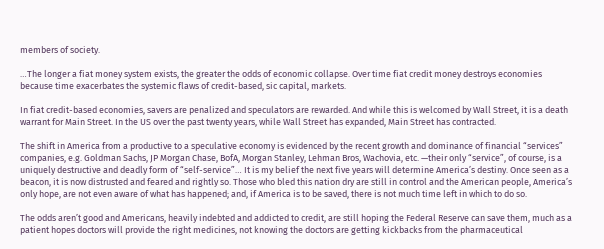members of society.

…The longer a fiat money system exists, the greater the odds of economic collapse. Over time fiat credit money destroys economies because time exacerbates the systemic flaws of credit-based, sic capital, markets.

In fiat credit-based economies, savers are penalized and speculators are rewarded. And while this is welcomed by Wall Street, it is a death warrant for Main Street. In the US over the past twenty years, while Wall Street has expanded, Main Street has contracted.

The shift in America from a productive to a speculative economy is evidenced by the recent growth and dominance of financial “services” companies, e.g. Goldman Sachs, JP Morgan Chase, BofA, Morgan Stanley, Lehman Bros, Wachovia, etc. —their only “service”, of course, is a uniquely destructive and deadly form of “self-service”… It is my belief the next five years will determine America’s destiny. Once seen as a beacon, it is now distrusted and feared and rightly so. Those who bled this nation dry are still in control and the American people, America’s only hope, are not even aware of what has happened; and, if America is to be saved, there is not much time left in which to do so.

The odds aren’t good and Americans, heavily indebted and addicted to credit, are still hoping the Federal Reserve can save them, much as a patient hopes doctors will provide the right medicines, not knowing the doctors are getting kickbacks from the pharmaceutical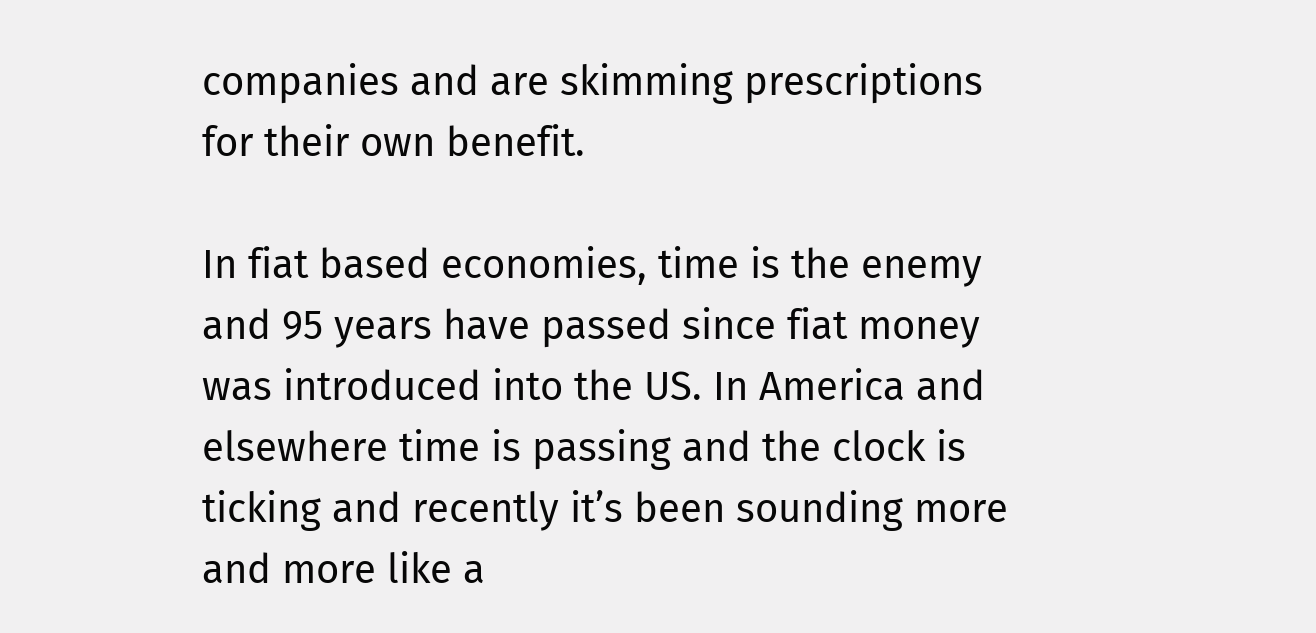companies and are skimming prescriptions for their own benefit.

In fiat based economies, time is the enemy and 95 years have passed since fiat money was introduced into the US. In America and elsewhere time is passing and the clock is ticking and recently it’s been sounding more and more like a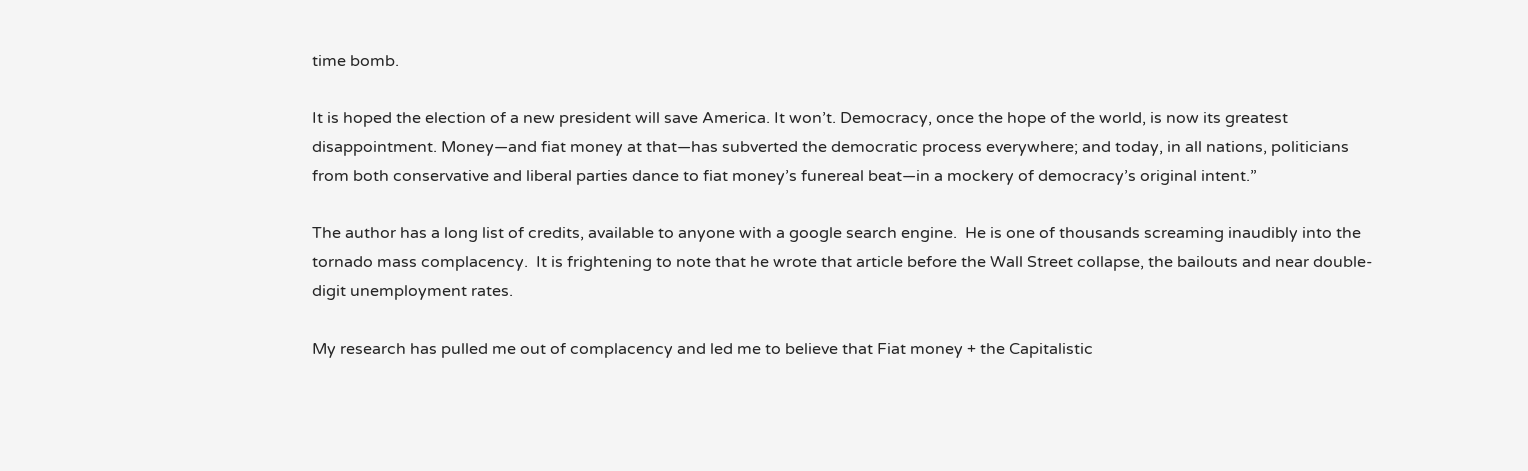time bomb.

It is hoped the election of a new president will save America. It won’t. Democracy, once the hope of the world, is now its greatest disappointment. Money—and fiat money at that—has subverted the democratic process everywhere; and today, in all nations, politicians from both conservative and liberal parties dance to fiat money’s funereal beat—in a mockery of democracy’s original intent.”

The author has a long list of credits, available to anyone with a google search engine.  He is one of thousands screaming inaudibly into the tornado mass complacency.  It is frightening to note that he wrote that article before the Wall Street collapse, the bailouts and near double-digit unemployment rates.

My research has pulled me out of complacency and led me to believe that Fiat money + the Capitalistic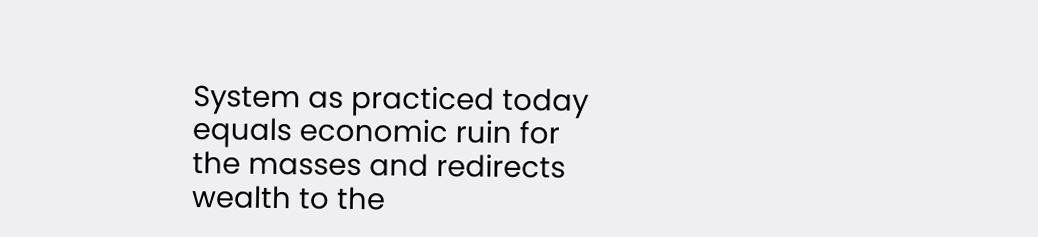System as practiced today equals economic ruin for the masses and redirects wealth to the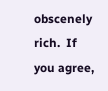obscenely rich.  If you agree,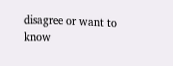disagree or want to know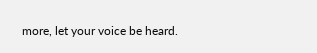more, let your voice be heard.